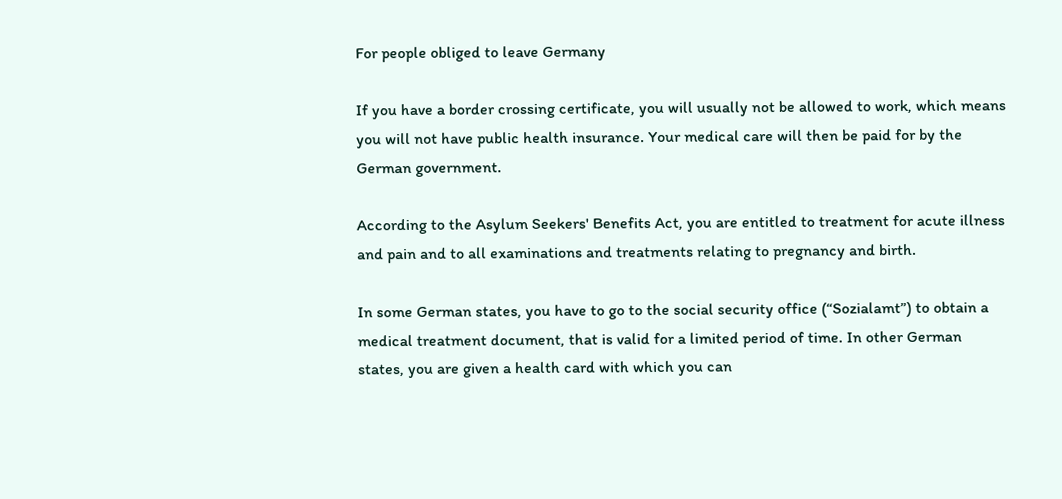For people obliged to leave Germany

If you have a border crossing certificate, you will usually not be allowed to work, which means you will not have public health insurance. Your medical care will then be paid for by the German government.

According to the Asylum Seekers' Benefits Act, you are entitled to treatment for acute illness and pain and to all examinations and treatments relating to pregnancy and birth.

In some German states, you have to go to the social security office (“Sozialamt”) to obtain a medical treatment document, that is valid for a limited period of time. In other German states, you are given a health card with which you can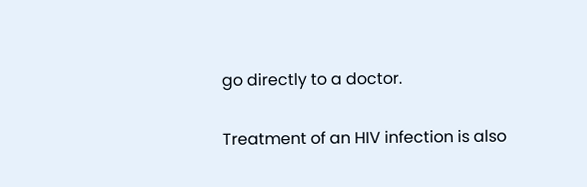go directly to a doctor.

Treatment of an HIV infection is also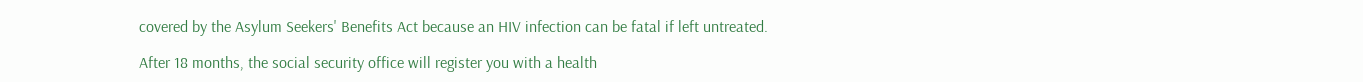covered by the Asylum Seekers' Benefits Act because an HIV infection can be fatal if left untreated.

After 18 months, the social security office will register you with a health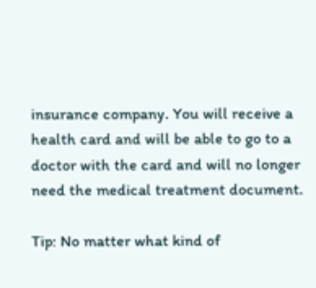insurance company. You will receive a health card and will be able to go to a doctor with the card and will no longer need the medical treatment document.

Tip: No matter what kind of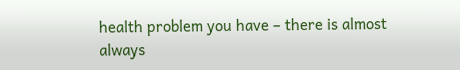health problem you have – there is almost always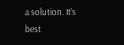a solution. It’s best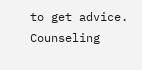to get advice. Counseling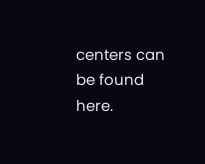centers can be found here.